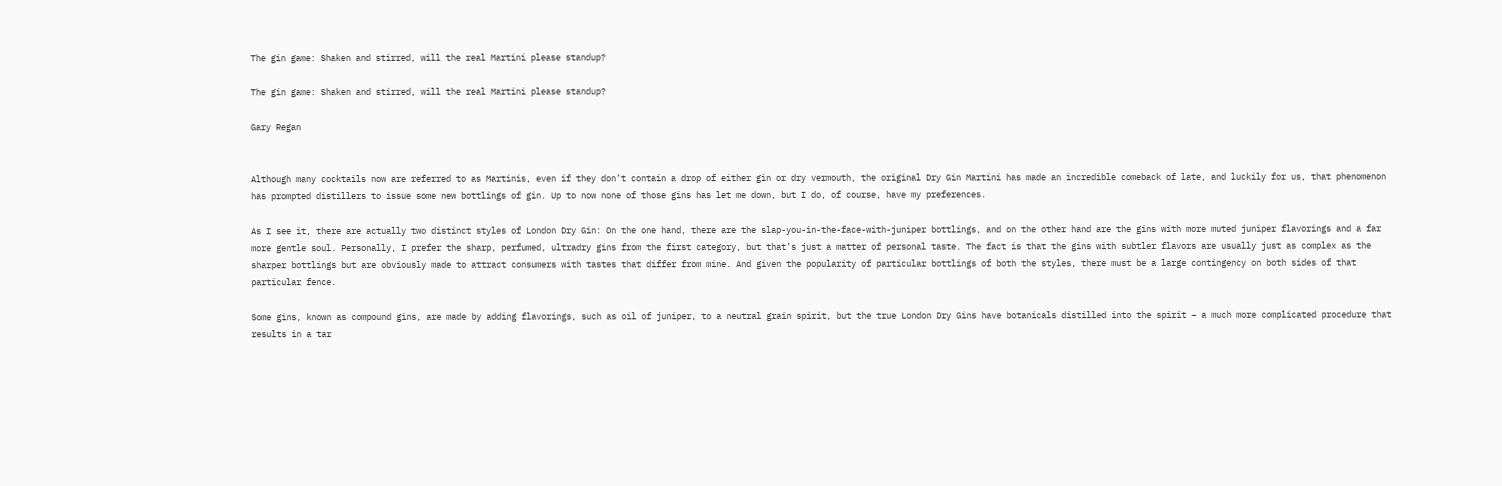The gin game: Shaken and stirred, will the real Martini please standup?

The gin game: Shaken and stirred, will the real Martini please standup?

Gary Regan


Although many cocktails now are referred to as Martinis, even if they don’t contain a drop of either gin or dry vermouth, the original Dry Gin Martini has made an incredible comeback of late, and luckily for us, that phenomenon has prompted distillers to issue some new bottlings of gin. Up to now none of those gins has let me down, but I do, of course, have my preferences.

As I see it, there are actually two distinct styles of London Dry Gin: On the one hand, there are the slap-you-in-the-face-with-juniper bottlings, and on the other hand are the gins with more muted juniper flavorings and a far more gentle soul. Personally, I prefer the sharp, perfumed, ultradry gins from the first category, but that’s just a matter of personal taste. The fact is that the gins with subtler flavors are usually just as complex as the sharper bottlings but are obviously made to attract consumers with tastes that differ from mine. And given the popularity of particular bottlings of both the styles, there must be a large contingency on both sides of that particular fence.

Some gins, known as compound gins, are made by adding flavorings, such as oil of juniper, to a neutral grain spirit, but the true London Dry Gins have botanicals distilled into the spirit – a much more complicated procedure that results in a tar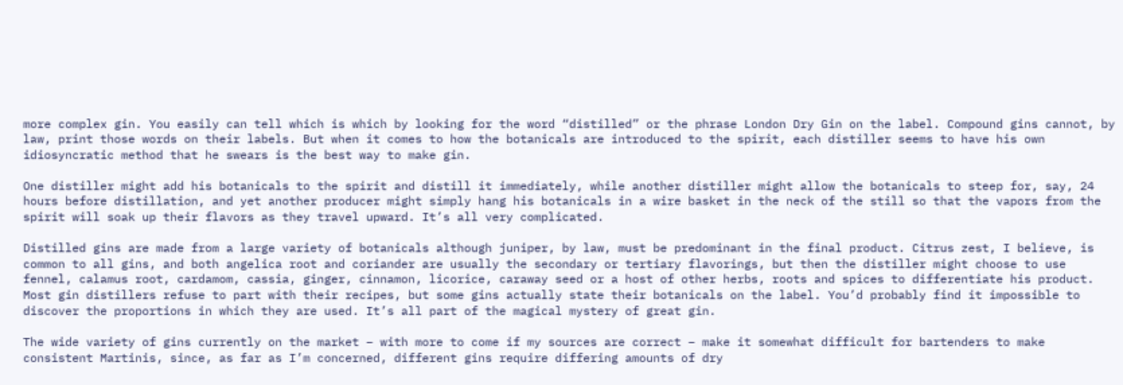more complex gin. You easily can tell which is which by looking for the word “distilled” or the phrase London Dry Gin on the label. Compound gins cannot, by law, print those words on their labels. But when it comes to how the botanicals are introduced to the spirit, each distiller seems to have his own idiosyncratic method that he swears is the best way to make gin.

One distiller might add his botanicals to the spirit and distill it immediately, while another distiller might allow the botanicals to steep for, say, 24 hours before distillation, and yet another producer might simply hang his botanicals in a wire basket in the neck of the still so that the vapors from the spirit will soak up their flavors as they travel upward. It’s all very complicated.

Distilled gins are made from a large variety of botanicals although juniper, by law, must be predominant in the final product. Citrus zest, I believe, is common to all gins, and both angelica root and coriander are usually the secondary or tertiary flavorings, but then the distiller might choose to use fennel, calamus root, cardamom, cassia, ginger, cinnamon, licorice, caraway seed or a host of other herbs, roots and spices to differentiate his product. Most gin distillers refuse to part with their recipes, but some gins actually state their botanicals on the label. You’d probably find it impossible to discover the proportions in which they are used. It’s all part of the magical mystery of great gin.

The wide variety of gins currently on the market – with more to come if my sources are correct – make it somewhat difficult for bartenders to make consistent Martinis, since, as far as I’m concerned, different gins require differing amounts of dry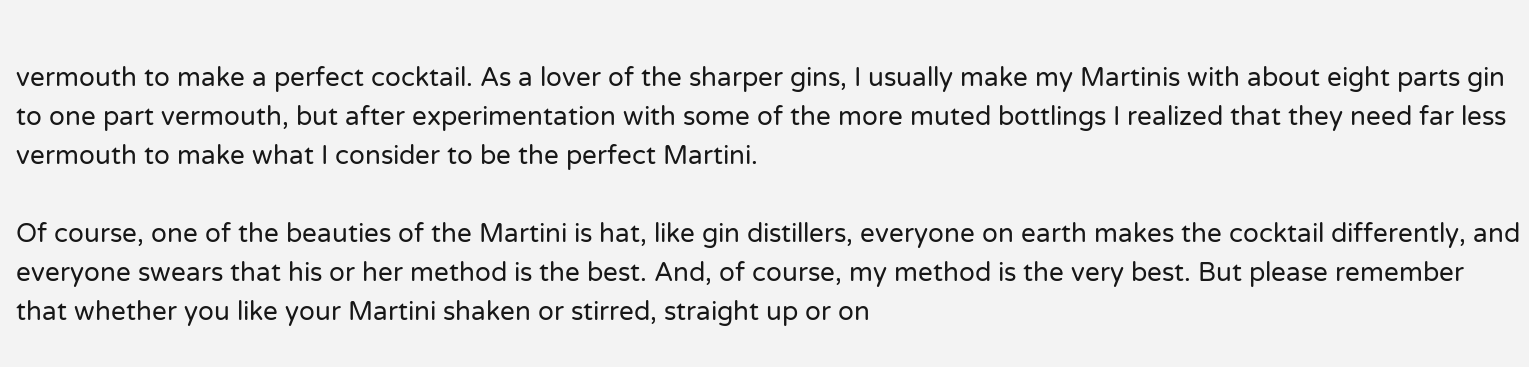vermouth to make a perfect cocktail. As a lover of the sharper gins, I usually make my Martinis with about eight parts gin to one part vermouth, but after experimentation with some of the more muted bottlings I realized that they need far less vermouth to make what I consider to be the perfect Martini.

Of course, one of the beauties of the Martini is hat, like gin distillers, everyone on earth makes the cocktail differently, and everyone swears that his or her method is the best. And, of course, my method is the very best. But please remember that whether you like your Martini shaken or stirred, straight up or on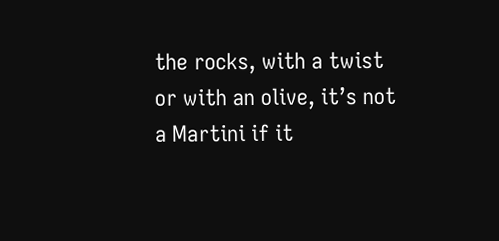the rocks, with a twist or with an olive, it’s not a Martini if it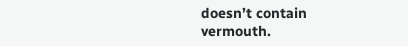doesn’t contain vermouth.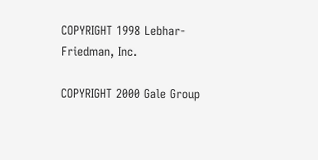COPYRIGHT 1998 Lebhar-Friedman, Inc.

COPYRIGHT 2000 Gale Group